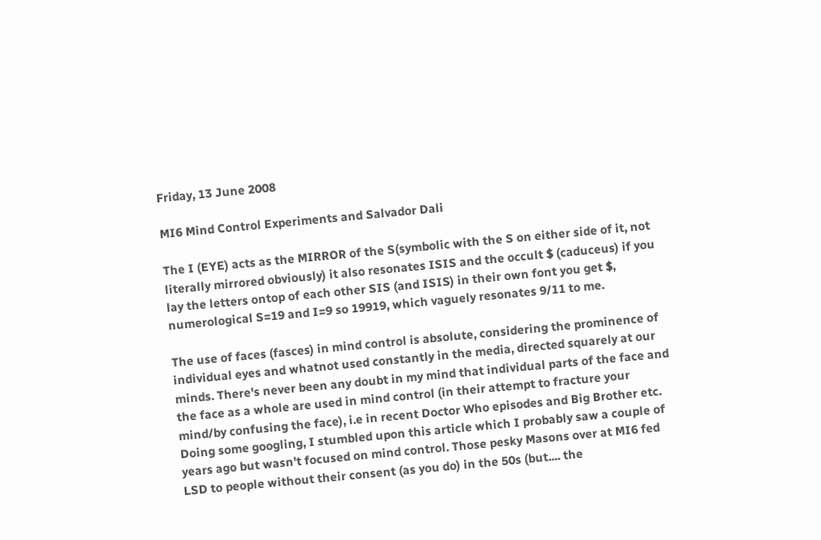Friday, 13 June 2008

MI6 Mind Control Experiments and Salvador Dali

The I (EYE) acts as the MIRROR of the S(symbolic with the S on either side of it, not literally mirrored obviously) it also resonates ISIS and the occult $ (caduceus) if you lay the letters ontop of each other SIS (and ISIS) in their own font you get $, numerological S=19 and I=9 so 19919, which vaguely resonates 9/11 to me.

The use of faces (fasces) in mind control is absolute, considering the prominence of individual eyes and whatnot used constantly in the media, directed squarely at our minds. There's never been any doubt in my mind that individual parts of the face and the face as a whole are used in mind control (in their attempt to fracture your mind/by confusing the face), i.e in recent Doctor Who episodes and Big Brother etc. Doing some googling, I stumbled upon this article which I probably saw a couple of years ago but wasn't focused on mind control. Those pesky Masons over at MI6 fed LSD to people without their consent (as you do) in the 50s (but.... the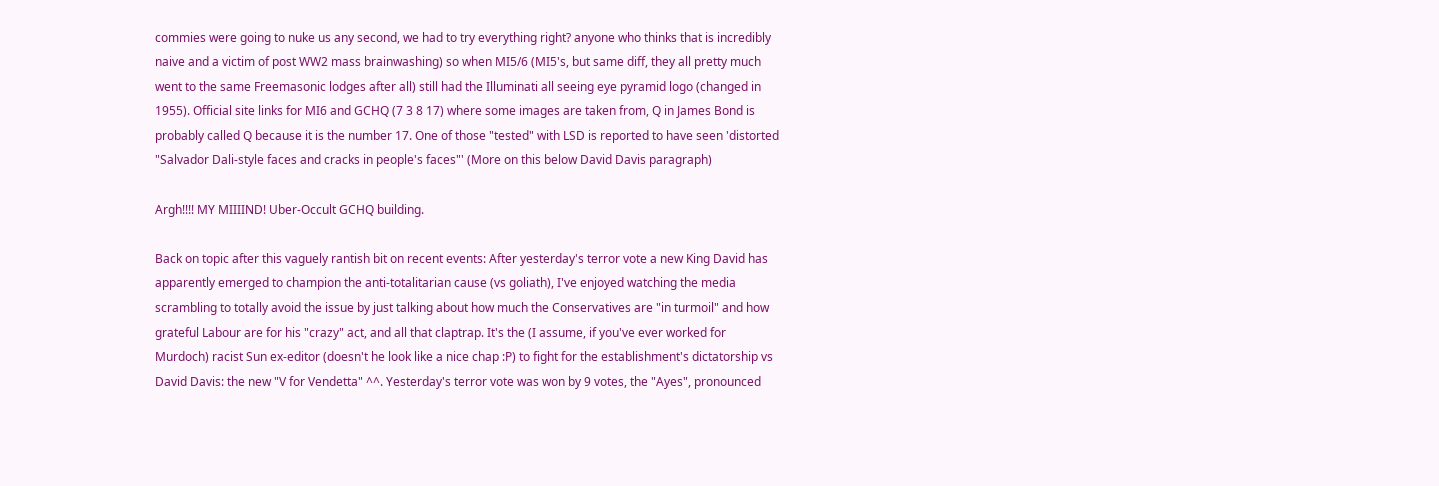commies were going to nuke us any second, we had to try everything right? anyone who thinks that is incredibly naive and a victim of post WW2 mass brainwashing) so when MI5/6 (MI5's, but same diff, they all pretty much went to the same Freemasonic lodges after all) still had the Illuminati all seeing eye pyramid logo (changed in 1955). Official site links for MI6 and GCHQ (7 3 8 17) where some images are taken from, Q in James Bond is probably called Q because it is the number 17. One of those "tested" with LSD is reported to have seen 'distorted "Salvador Dali-style faces and cracks in people's faces"' (More on this below David Davis paragraph)

Argh!!!! MY MIIIIND! Uber-Occult GCHQ building.

Back on topic after this vaguely rantish bit on recent events: After yesterday's terror vote a new King David has apparently emerged to champion the anti-totalitarian cause (vs goliath), I've enjoyed watching the media scrambling to totally avoid the issue by just talking about how much the Conservatives are "in turmoil" and how grateful Labour are for his "crazy" act, and all that claptrap. It's the (I assume, if you've ever worked for Murdoch) racist Sun ex-editor (doesn't he look like a nice chap :P) to fight for the establishment's dictatorship vs David Davis: the new "V for Vendetta" ^^. Yesterday's terror vote was won by 9 votes, the "Ayes", pronounced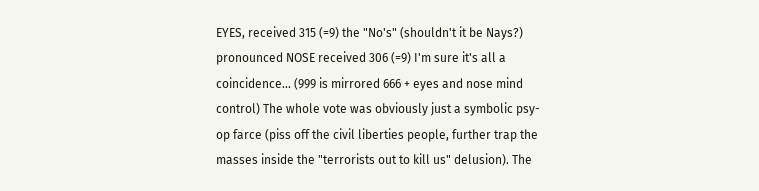EYES, received 315 (=9) the "No's" (shouldn't it be Nays?) pronounced NOSE received 306 (=9) I'm sure it's all a coincidence... (999 is mirrored 666 + eyes and nose mind control) The whole vote was obviously just a symbolic psy-op farce (piss off the civil liberties people, further trap the masses inside the "terrorists out to kill us" delusion). The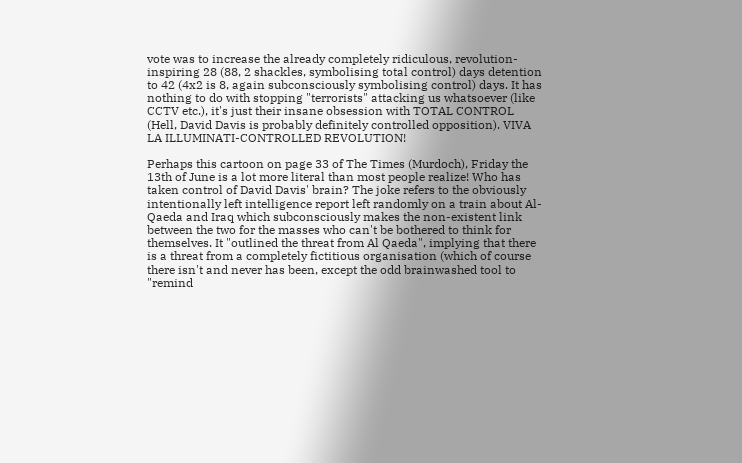vote was to increase the already completely ridiculous, revolution-inspiring 28 (88, 2 shackles, symbolising total control) days detention to 42 (4x2 is 8, again subconsciously symbolising control) days. It has nothing to do with stopping "terrorists" attacking us whatsoever (like CCTV etc.), it's just their insane obsession with TOTAL CONTROL (Hell, David Davis is probably definitely controlled opposition). VIVA LA ILLUMINATI-CONTROLLED REVOLUTION!

Perhaps this cartoon on page 33 of The Times (Murdoch), Friday the 13th of June is a lot more literal than most people realize! Who has taken control of David Davis' brain? The joke refers to the obviously intentionally left intelligence report left randomly on a train about Al-Qaeda and Iraq which subconsciously makes the non-existent link between the two for the masses who can't be bothered to think for themselves. It "outlined the threat from Al Qaeda", implying that there is a threat from a completely fictitious organisation (which of course there isn't and never has been, except the odd brainwashed tool to "remind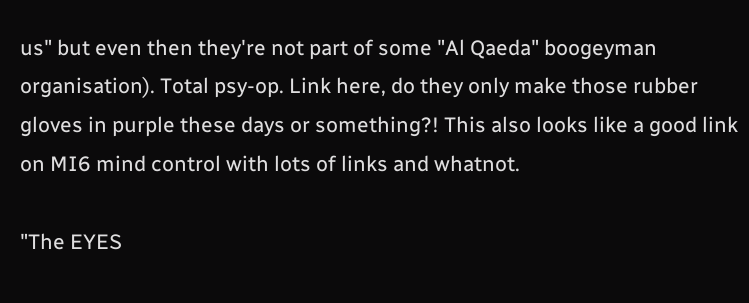us" but even then they're not part of some "Al Qaeda" boogeyman organisation). Total psy-op. Link here, do they only make those rubber gloves in purple these days or something?! This also looks like a good link on MI6 mind control with lots of links and whatnot.

"The EYES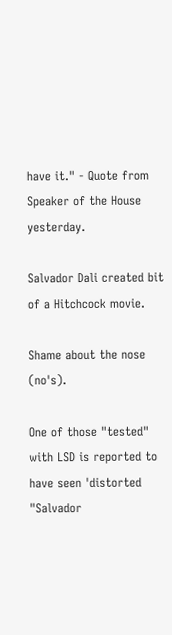have it." - Quote from Speaker of the House yesterday.

Salvador Dali created bit of a Hitchcock movie.

Shame about the nose (no's).

One of those "tested" with LSD is reported to have seen 'distorted "Salvador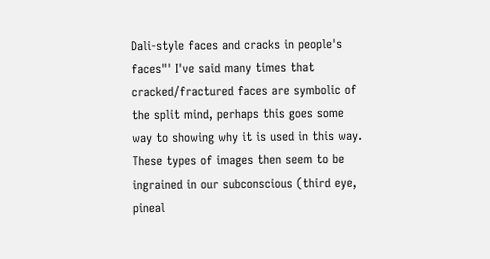Dali-style faces and cracks in people's faces"' I've said many times that cracked/fractured faces are symbolic of the split mind, perhaps this goes some way to showing why it is used in this way. These types of images then seem to be ingrained in our subconscious (third eye, pineal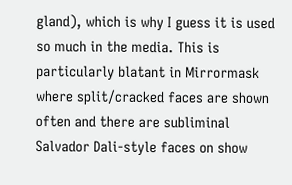gland), which is why I guess it is used so much in the media. This is particularly blatant in Mirrormask where split/cracked faces are shown often and there are subliminal Salvador Dali-style faces on show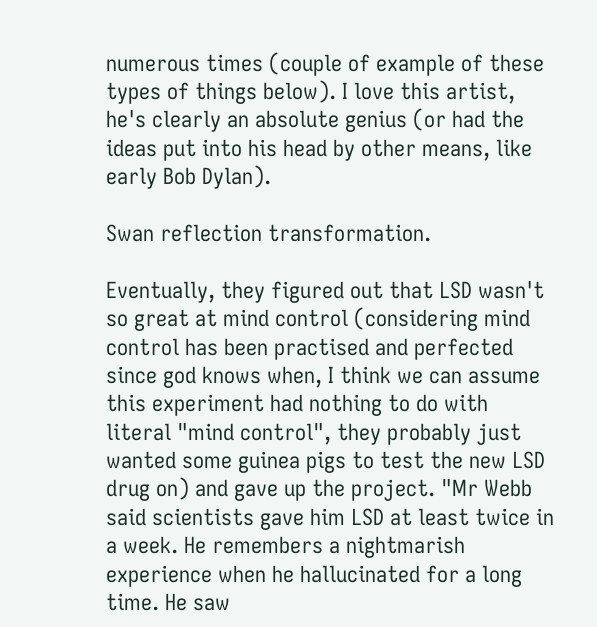numerous times (couple of example of these types of things below). I love this artist, he's clearly an absolute genius (or had the ideas put into his head by other means, like early Bob Dylan).

Swan reflection transformation.

Eventually, they figured out that LSD wasn't so great at mind control (considering mind control has been practised and perfected since god knows when, I think we can assume this experiment had nothing to do with literal "mind control", they probably just wanted some guinea pigs to test the new LSD drug on) and gave up the project. "Mr Webb said scientists gave him LSD at least twice in a week. He remembers a nightmarish experience when he hallucinated for a long time. He saw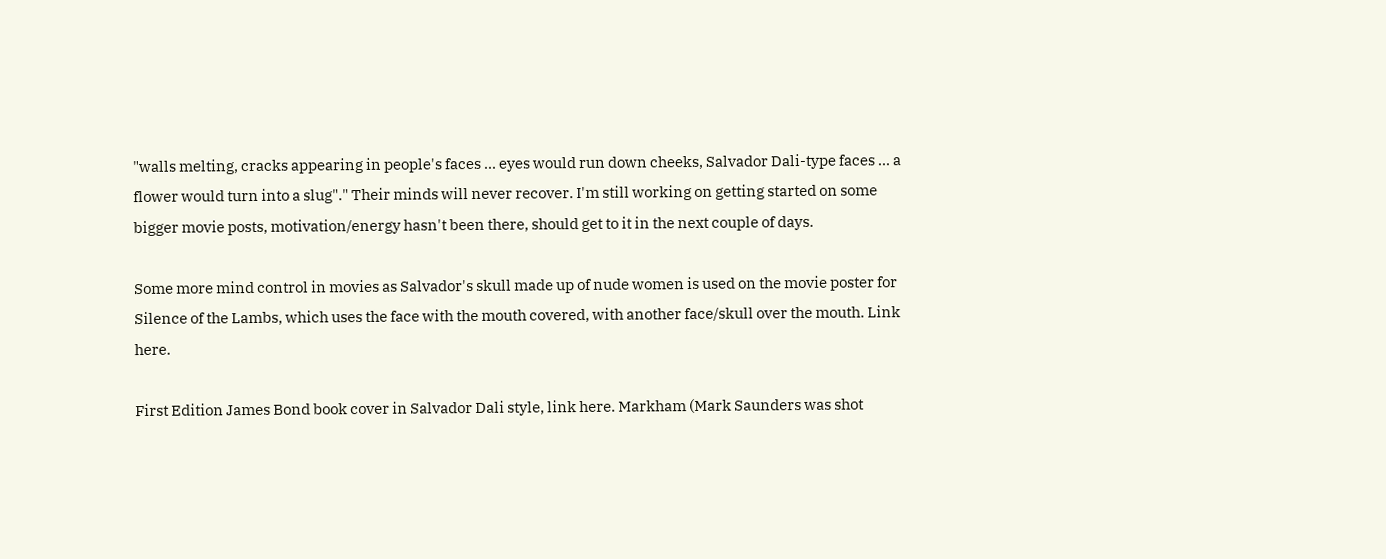"walls melting, cracks appearing in people's faces ... eyes would run down cheeks, Salvador Dali-type faces ... a flower would turn into a slug"." Their minds will never recover. I'm still working on getting started on some bigger movie posts, motivation/energy hasn't been there, should get to it in the next couple of days.

Some more mind control in movies as Salvador's skull made up of nude women is used on the movie poster for Silence of the Lambs, which uses the face with the mouth covered, with another face/skull over the mouth. Link here.

First Edition James Bond book cover in Salvador Dali style, link here. Markham (Mark Saunders was shot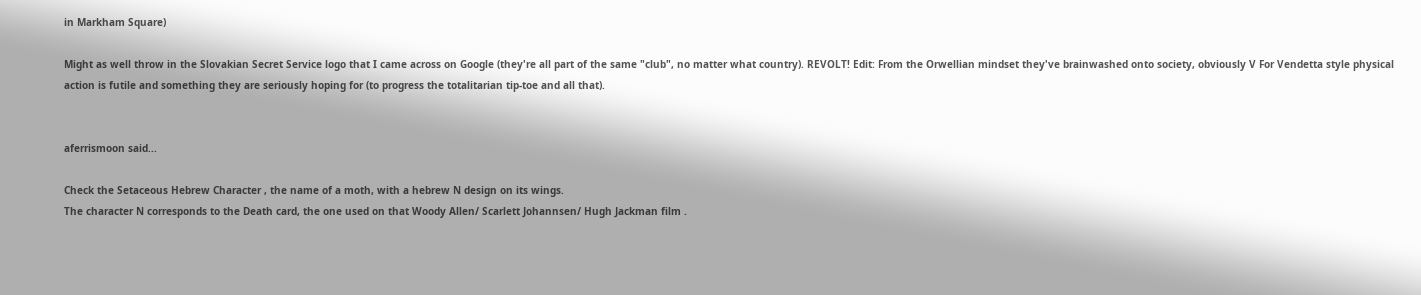in Markham Square)

Might as well throw in the Slovakian Secret Service logo that I came across on Google (they're all part of the same "club", no matter what country). REVOLT! Edit: From the Orwellian mindset they've brainwashed onto society, obviously V For Vendetta style physical action is futile and something they are seriously hoping for (to progress the totalitarian tip-toe and all that).


aferrismoon said...

Check the Setaceous Hebrew Character , the name of a moth, with a hebrew N design on its wings.
The character N corresponds to the Death card, the one used on that Woody Allen/ Scarlett Johannsen/ Hugh Jackman film .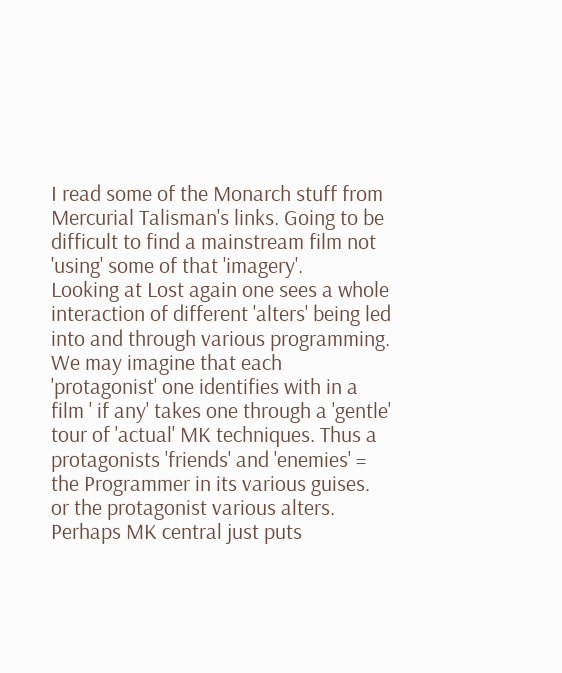I read some of the Monarch stuff from Mercurial Talisman's links. Going to be difficult to find a mainstream film not 'using' some of that 'imagery'.
Looking at Lost again one sees a whole interaction of different 'alters' being led into and through various programming. We may imagine that each 'protagonist' one identifies with in a film ' if any' takes one through a 'gentle' tour of 'actual' MK techniques. Thus a protagonists 'friends' and 'enemies' = the Programmer in its various guises. or the protagonist various alters.
Perhaps MK central just puts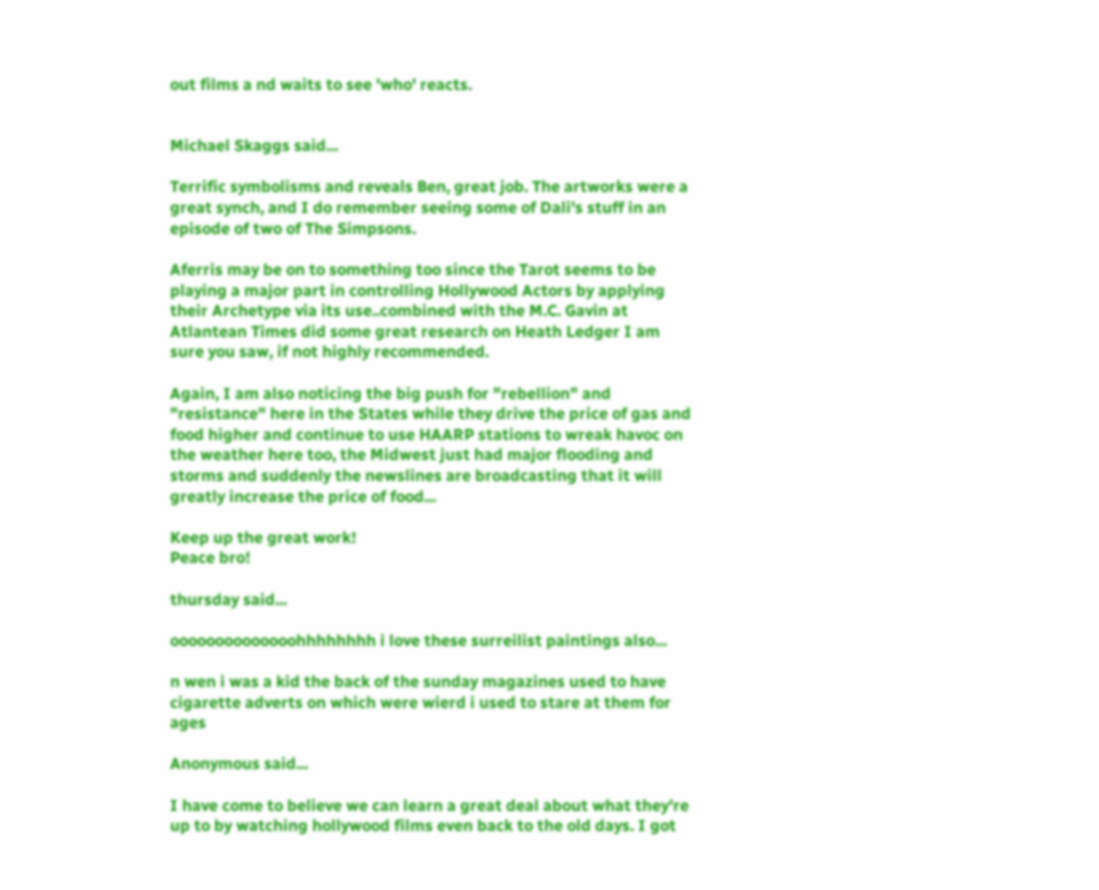out films a nd waits to see 'who' reacts.


Michael Skaggs said...

Terrific symbolisms and reveals Ben, great job. The artworks were a great synch, and I do remember seeing some of Dali's stuff in an episode of two of The Simpsons.

Aferris may be on to something too since the Tarot seems to be playing a major part in controlling Hollywood Actors by applying their Archetype via its use..combined with the M.C. Gavin at Atlantean Times did some great research on Heath Ledger I am sure you saw, if not highly recommended.

Again, I am also noticing the big push for "rebellion" and "resistance" here in the States while they drive the price of gas and food higher and continue to use HAARP stations to wreak havoc on the weather here too, the Midwest just had major flooding and storms and suddenly the newslines are broadcasting that it will greatly increase the price of food...

Keep up the great work!
Peace bro!

thursday said...

oooooooooooooohhhhhhhh i love these surreilist paintings also...

n wen i was a kid the back of the sunday magazines used to have cigarette adverts on which were wierd i used to stare at them for ages

Anonymous said...

I have come to believe we can learn a great deal about what they're up to by watching hollywood films even back to the old days. I got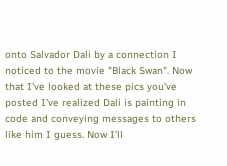onto Salvador Dali by a connection I noticed to the movie "Black Swan". Now that I've looked at these pics you've posted I've realized Dali is painting in code and conveying messages to others like him I guess. Now I'll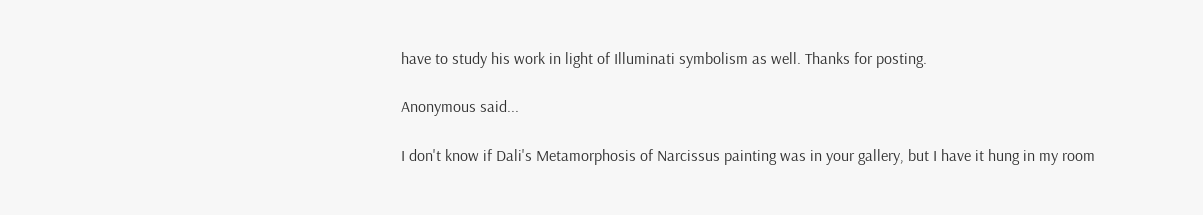have to study his work in light of Illuminati symbolism as well. Thanks for posting.

Anonymous said...

I don't know if Dali's Metamorphosis of Narcissus painting was in your gallery, but I have it hung in my room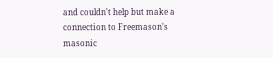and couldn't help but make a connection to Freemason's masonic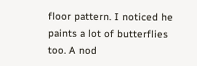floor pattern. I noticed he paints a lot of butterflies too. A nod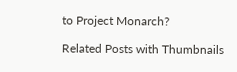to Project Monarch?

Related Posts with Thumbnails